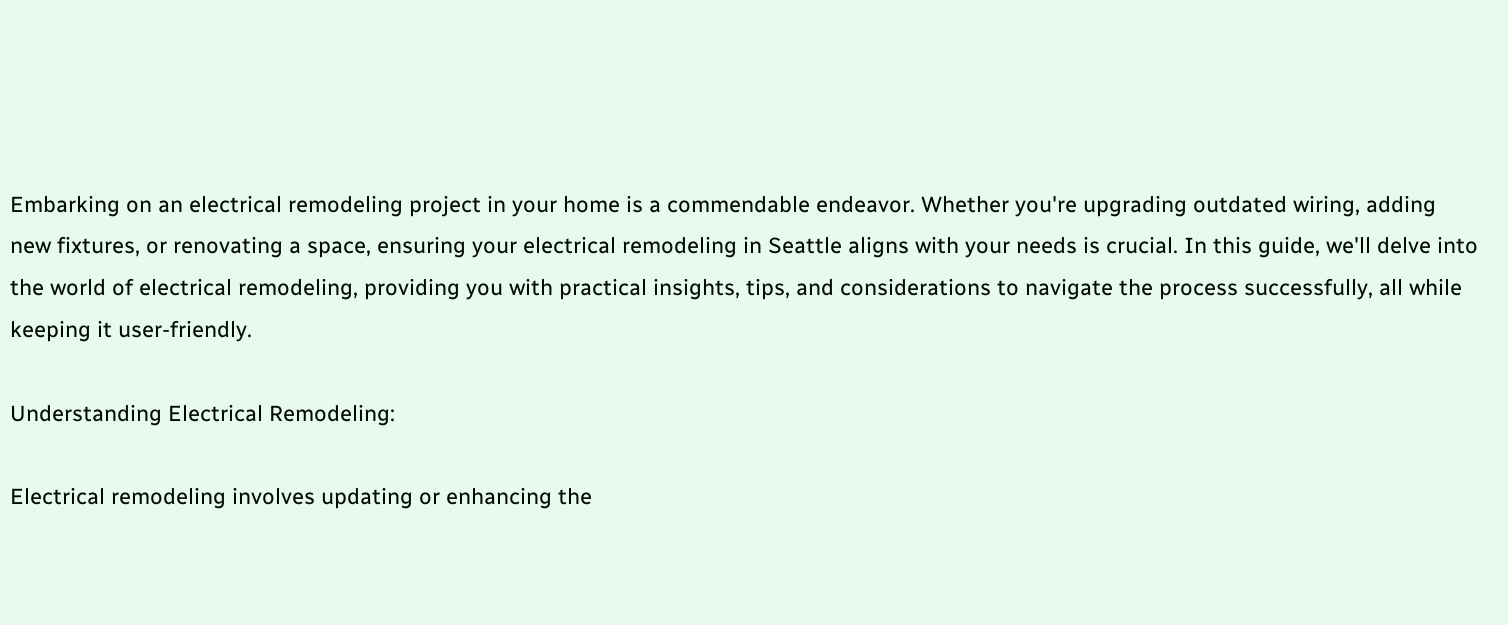Embarking on an electrical remodeling project in your home is a commendable endeavor. Whether you're upgrading outdated wiring, adding new fixtures, or renovating a space, ensuring your electrical remodeling in Seattle aligns with your needs is crucial. In this guide, we'll delve into the world of electrical remodeling, providing you with practical insights, tips, and considerations to navigate the process successfully, all while keeping it user-friendly.

Understanding Electrical Remodeling:

Electrical remodeling involves updating or enhancing the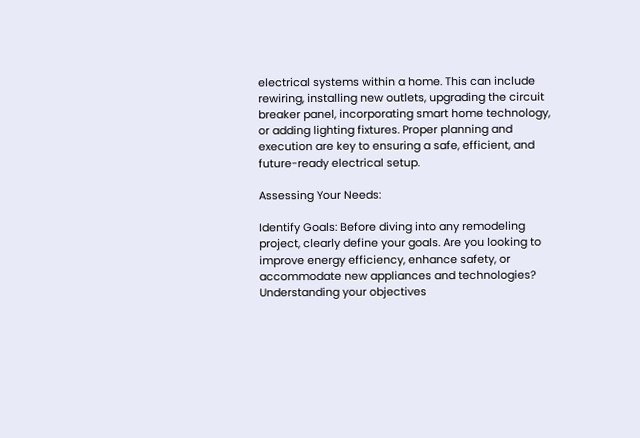electrical systems within a home. This can include rewiring, installing new outlets, upgrading the circuit breaker panel, incorporating smart home technology, or adding lighting fixtures. Proper planning and execution are key to ensuring a safe, efficient, and future-ready electrical setup.

Assessing Your Needs:

Identify Goals: Before diving into any remodeling project, clearly define your goals. Are you looking to improve energy efficiency, enhance safety, or accommodate new appliances and technologies? Understanding your objectives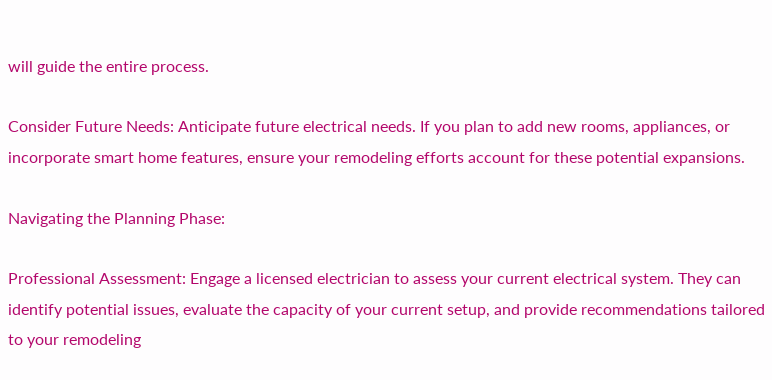will guide the entire process.

Consider Future Needs: Anticipate future electrical needs. If you plan to add new rooms, appliances, or incorporate smart home features, ensure your remodeling efforts account for these potential expansions.

Navigating the Planning Phase:

Professional Assessment: Engage a licensed electrician to assess your current electrical system. They can identify potential issues, evaluate the capacity of your current setup, and provide recommendations tailored to your remodeling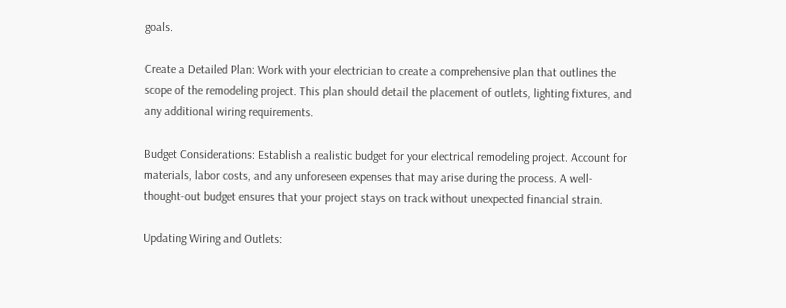goals.

Create a Detailed Plan: Work with your electrician to create a comprehensive plan that outlines the scope of the remodeling project. This plan should detail the placement of outlets, lighting fixtures, and any additional wiring requirements.

Budget Considerations: Establish a realistic budget for your electrical remodeling project. Account for materials, labor costs, and any unforeseen expenses that may arise during the process. A well-thought-out budget ensures that your project stays on track without unexpected financial strain.

Updating Wiring and Outlets: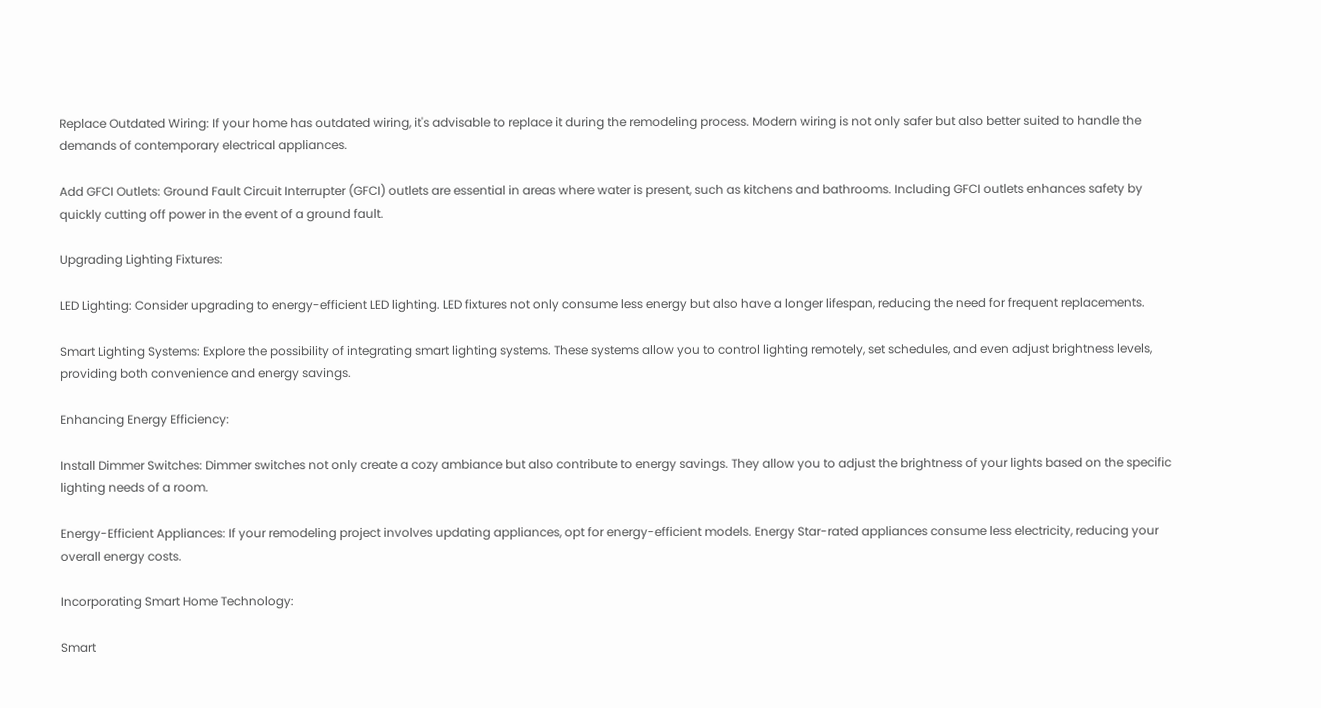Replace Outdated Wiring: If your home has outdated wiring, it's advisable to replace it during the remodeling process. Modern wiring is not only safer but also better suited to handle the demands of contemporary electrical appliances.

Add GFCI Outlets: Ground Fault Circuit Interrupter (GFCI) outlets are essential in areas where water is present, such as kitchens and bathrooms. Including GFCI outlets enhances safety by quickly cutting off power in the event of a ground fault.

Upgrading Lighting Fixtures:

LED Lighting: Consider upgrading to energy-efficient LED lighting. LED fixtures not only consume less energy but also have a longer lifespan, reducing the need for frequent replacements.

Smart Lighting Systems: Explore the possibility of integrating smart lighting systems. These systems allow you to control lighting remotely, set schedules, and even adjust brightness levels, providing both convenience and energy savings.

Enhancing Energy Efficiency:

Install Dimmer Switches: Dimmer switches not only create a cozy ambiance but also contribute to energy savings. They allow you to adjust the brightness of your lights based on the specific lighting needs of a room.

Energy-Efficient Appliances: If your remodeling project involves updating appliances, opt for energy-efficient models. Energy Star-rated appliances consume less electricity, reducing your overall energy costs.

Incorporating Smart Home Technology:

Smart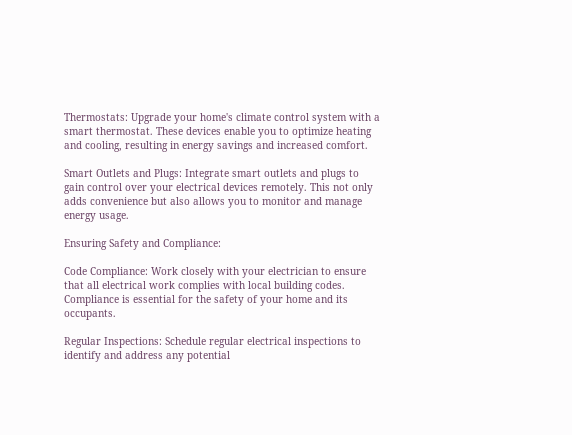Thermostats: Upgrade your home's climate control system with a smart thermostat. These devices enable you to optimize heating and cooling, resulting in energy savings and increased comfort.

Smart Outlets and Plugs: Integrate smart outlets and plugs to gain control over your electrical devices remotely. This not only adds convenience but also allows you to monitor and manage energy usage.

Ensuring Safety and Compliance:

Code Compliance: Work closely with your electrician to ensure that all electrical work complies with local building codes. Compliance is essential for the safety of your home and its occupants.

Regular Inspections: Schedule regular electrical inspections to identify and address any potential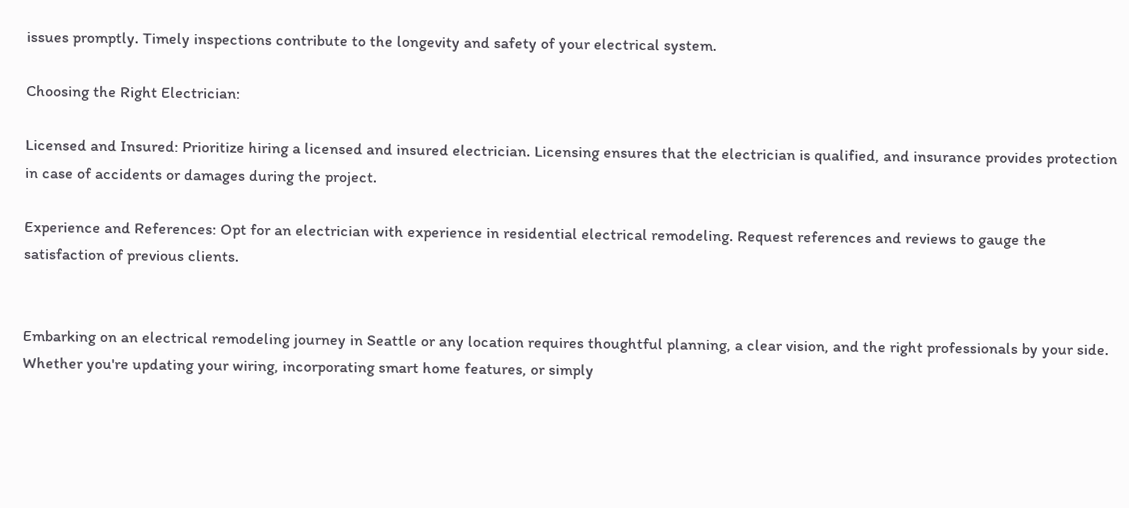issues promptly. Timely inspections contribute to the longevity and safety of your electrical system.

Choosing the Right Electrician:

Licensed and Insured: Prioritize hiring a licensed and insured electrician. Licensing ensures that the electrician is qualified, and insurance provides protection in case of accidents or damages during the project.

Experience and References: Opt for an electrician with experience in residential electrical remodeling. Request references and reviews to gauge the satisfaction of previous clients.


Embarking on an electrical remodeling journey in Seattle or any location requires thoughtful planning, a clear vision, and the right professionals by your side. Whether you're updating your wiring, incorporating smart home features, or simply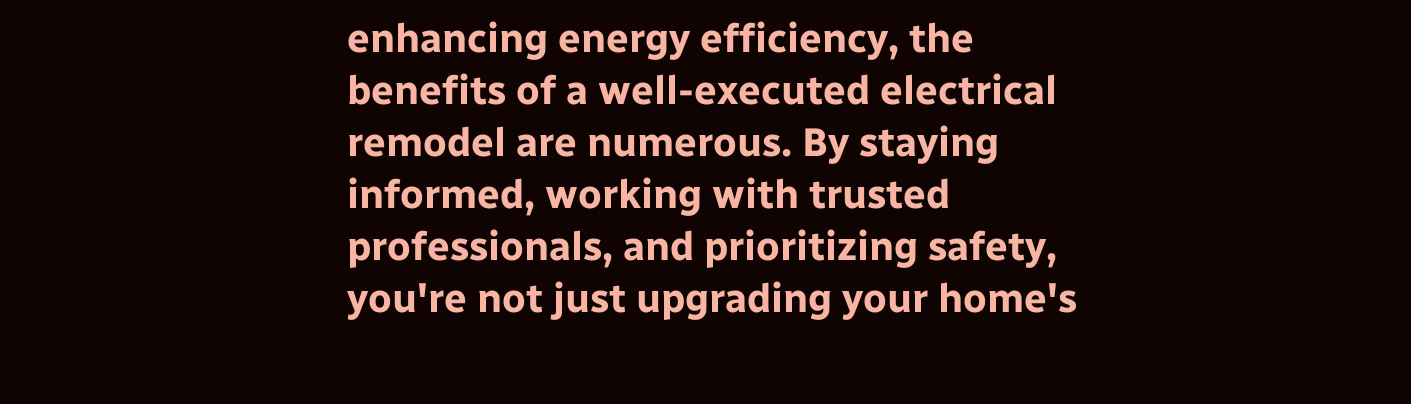enhancing energy efficiency, the benefits of a well-executed electrical remodel are numerous. By staying informed, working with trusted professionals, and prioritizing safety, you're not just upgrading your home's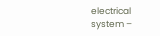electrical system –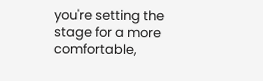you're setting the stage for a more comfortable,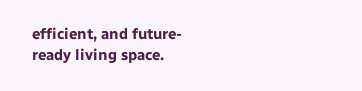efficient, and future-ready living space.